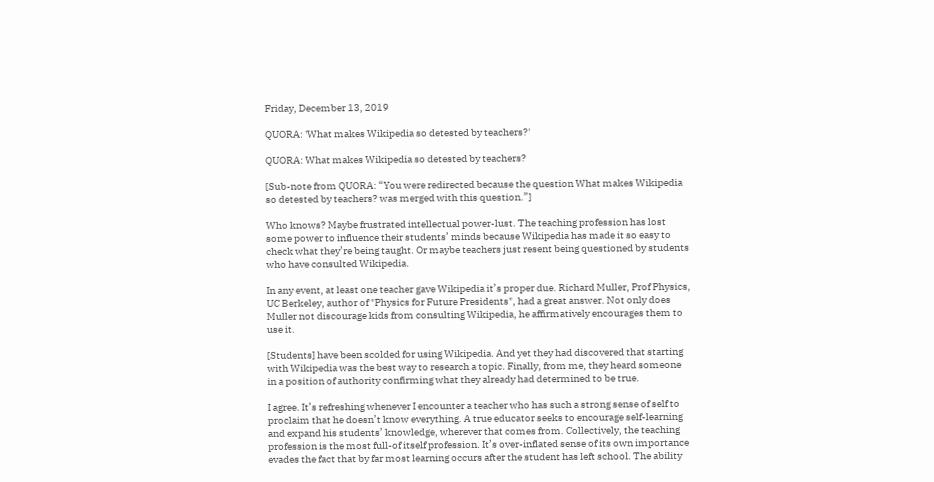Friday, December 13, 2019

QUORA: 'What makes Wikipedia so detested by teachers?'

QUORA: What makes Wikipedia so detested by teachers?

[Sub-note from QUORA: “You were redirected because the question What makes Wikipedia so detested by teachers? was merged with this question.”]

Who knows? Maybe frustrated intellectual power-lust. The teaching profession has lost some power to influence their students’ minds because Wikipedia has made it so easy to check what they’re being taught. Or maybe teachers just resent being questioned by students who have consulted Wikipedia.

In any event, at least one teacher gave Wikipedia it’s proper due. Richard Muller, Prof Physics, UC Berkeley, author of "Physics for Future Presidents", had a great answer. Not only does Muller not discourage kids from consulting Wikipedia, he affirmatively encourages them to use it.

[Students] have been scolded for using Wikipedia. And yet they had discovered that starting with Wikipedia was the best way to research a topic. Finally, from me, they heard someone in a position of authority confirming what they already had determined to be true.

I agree. It’s refreshing whenever I encounter a teacher who has such a strong sense of self to proclaim that he doesn’t know everything. A true educator seeks to encourage self-learning and expand his students’ knowledge, wherever that comes from. Collectively, the teaching profession is the most full-of itself profession. It’s over-inflated sense of its own importance evades the fact that by far most learning occurs after the student has left school. The ability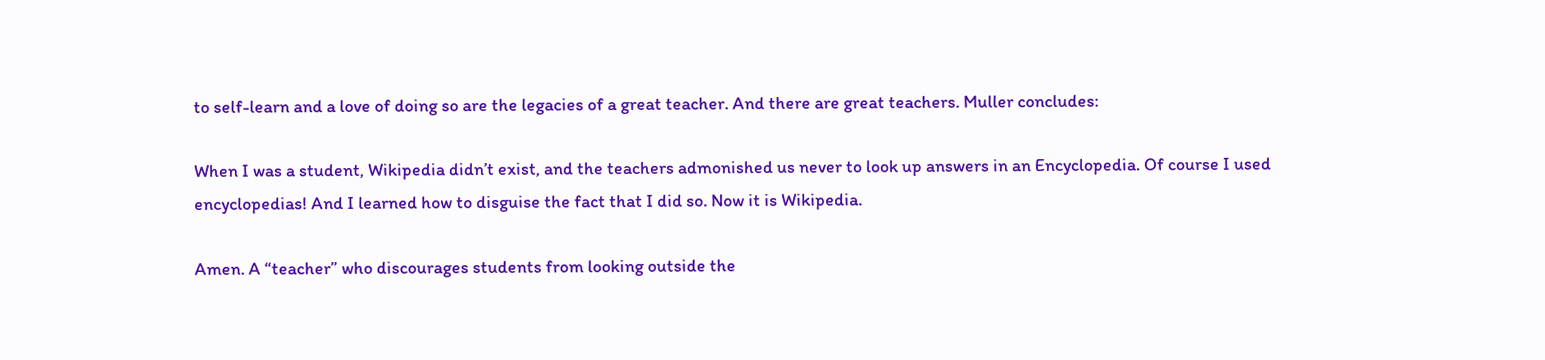to self-learn and a love of doing so are the legacies of a great teacher. And there are great teachers. Muller concludes:

When I was a student, Wikipedia didn’t exist, and the teachers admonished us never to look up answers in an Encyclopedia. Of course I used encyclopedias! And I learned how to disguise the fact that I did so. Now it is Wikipedia.

Amen. A “teacher” who discourages students from looking outside the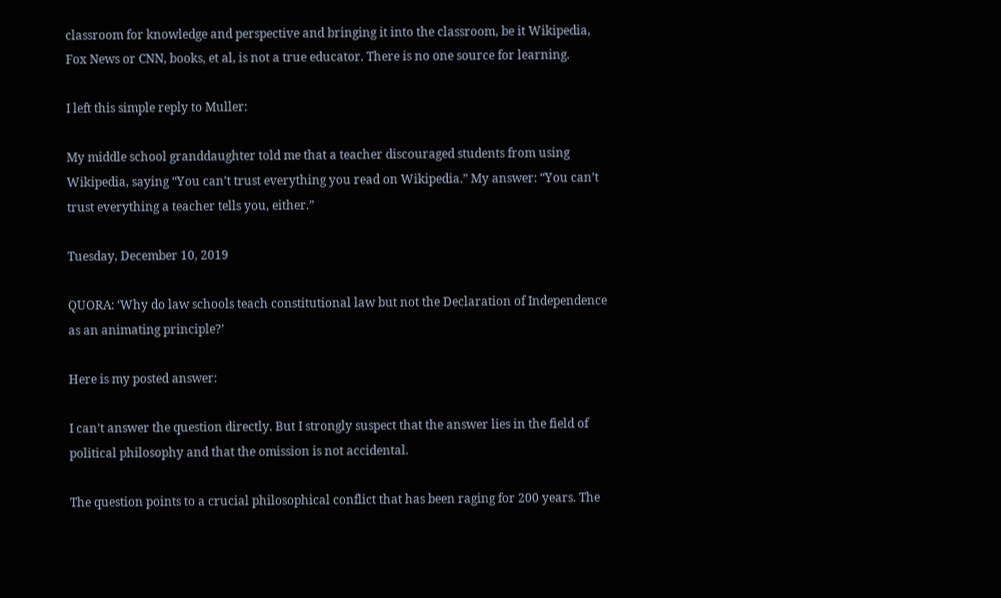classroom for knowledge and perspective and bringing it into the classroom, be it Wikipedia, Fox News or CNN, books, et al, is not a true educator. There is no one source for learning.

I left this simple reply to Muller:

My middle school granddaughter told me that a teacher discouraged students from using Wikipedia, saying “You can’t trust everything you read on Wikipedia.” My answer: “You can’t trust everything a teacher tells you, either.”

Tuesday, December 10, 2019

QUORA: ‘Why do law schools teach constitutional law but not the Declaration of Independence as an animating principle?’

Here is my posted answer:

I can’t answer the question directly. But I strongly suspect that the answer lies in the field of political philosophy and that the omission is not accidental.

The question points to a crucial philosophical conflict that has been raging for 200 years. The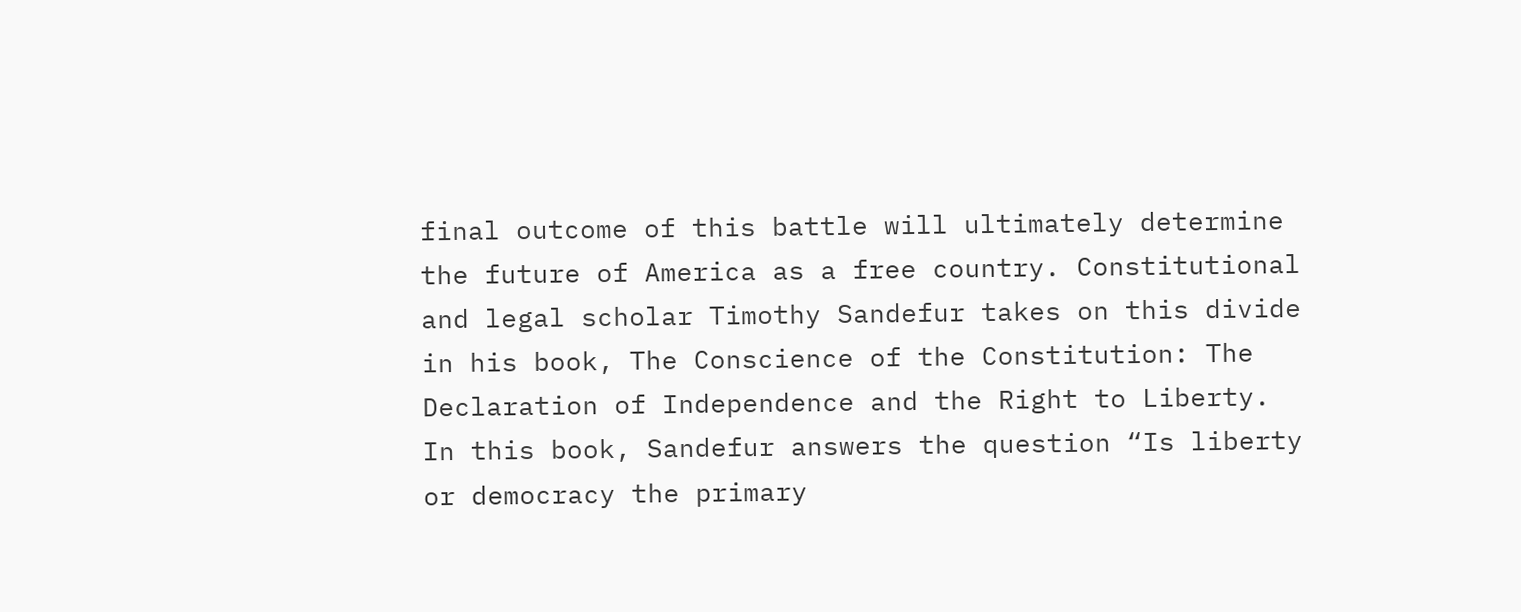final outcome of this battle will ultimately determine the future of America as a free country. Constitutional and legal scholar Timothy Sandefur takes on this divide in his book, The Conscience of the Constitution: The Declaration of Independence and the Right to Liberty. In this book, Sandefur answers the question “Is liberty or democracy the primary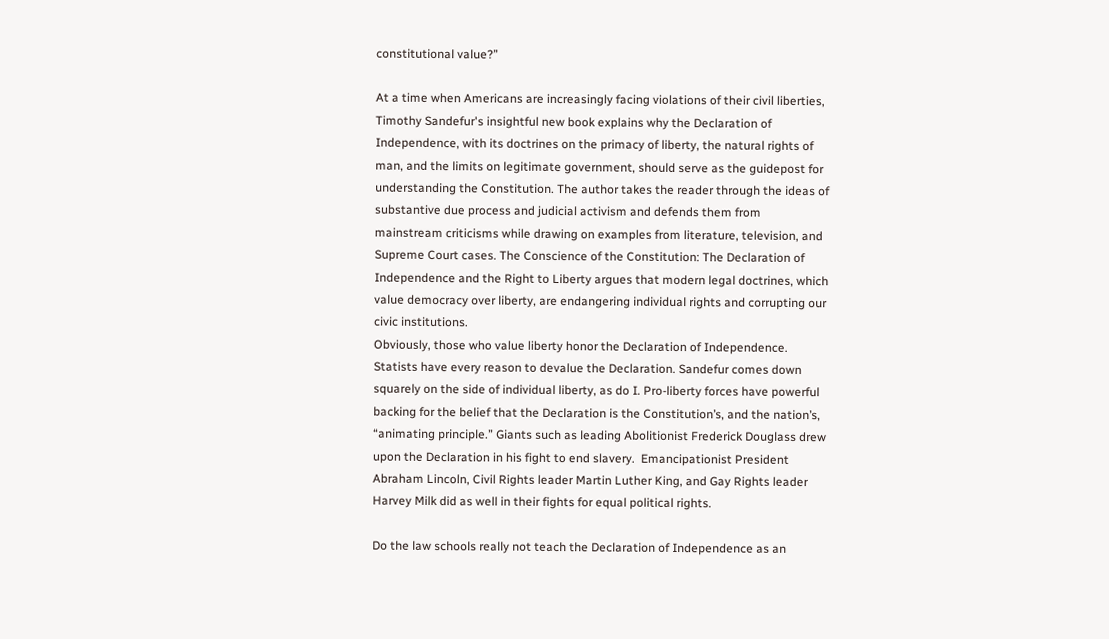constitutional value?”

At a time when Americans are increasingly facing violations of their civil liberties, Timothy Sandefur's insightful new book explains why the Declaration of Independence, with its doctrines on the primacy of liberty, the natural rights of man, and the limits on legitimate government, should serve as the guidepost for understanding the Constitution. The author takes the reader through the ideas of substantive due process and judicial activism and defends them from mainstream criticisms while drawing on examples from literature, television, and Supreme Court cases. The Conscience of the Constitution: The Declaration of Independence and the Right to Liberty argues that modern legal doctrines, which value democracy over liberty, are endangering individual rights and corrupting our civic institutions.
Obviously, those who value liberty honor the Declaration of Independence. Statists have every reason to devalue the Declaration. Sandefur comes down squarely on the side of individual liberty, as do I. Pro-liberty forces have powerful backing for the belief that the Declaration is the Constitution’s, and the nation’s, “animating principle.” Giants such as leading Abolitionist Frederick Douglass drew upon the Declaration in his fight to end slavery.  Emancipationist President Abraham Lincoln, Civil Rights leader Martin Luther King, and Gay Rights leader Harvey Milk did as well in their fights for equal political rights.

Do the law schools really not teach the Declaration of Independence as an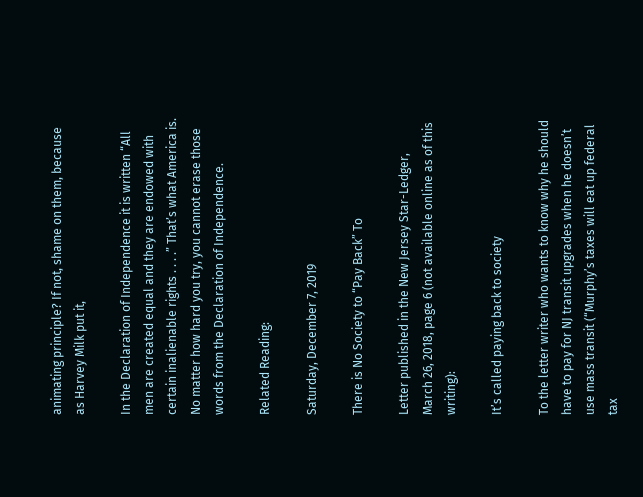animating principle? If not, shame on them, because as Harvey Milk put it,

In the Declaration of Independence it is written “All men are created equal and they are endowed with certain inalienable rights . . . .” That’s what America is. No matter how hard you try, you cannot erase those words from the Declaration of Independence.

Related Reading:

Saturday, December 7, 2019

There is No Society to “Pay Back” To

Letter published in the New Jersey Star-Ledger, March 26, 2018, page 6 (not available online as of this writing):

It’s called paying back to society

To the letter writer who wants to know why he should have to pay for NJ transit upgrades when he doesn’t use mass transit (“Murphy’s taxes will eat up federal tax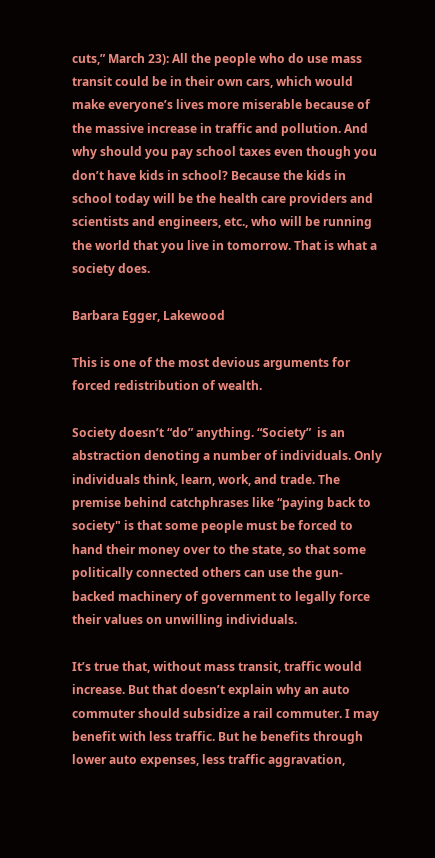cuts,” March 23): All the people who do use mass transit could be in their own cars, which would make everyone’s lives more miserable because of the massive increase in traffic and pollution. And why should you pay school taxes even though you don’t have kids in school? Because the kids in school today will be the health care providers and scientists and engineers, etc., who will be running the world that you live in tomorrow. That is what a society does.

Barbara Egger, Lakewood

This is one of the most devious arguments for forced redistribution of wealth.

Society doesn’t “do” anything. “Society”  is an abstraction denoting a number of individuals. Only individuals think, learn, work, and trade. The premise behind catchphrases like “paying back to society" is that some people must be forced to hand their money over to the state, so that some politically connected others can use the gun-backed machinery of government to legally force their values on unwilling individuals.

It’s true that, without mass transit, traffic would increase. But that doesn’t explain why an auto commuter should subsidize a rail commuter. I may benefit with less traffic. But he benefits through lower auto expenses, less traffic aggravation,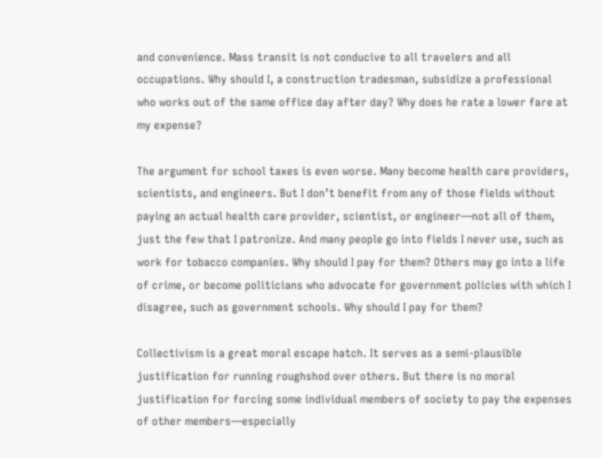and convenience. Mass transit is not conducive to all travelers and all occupations. Why should I, a construction tradesman, subsidize a professional who works out of the same office day after day? Why does he rate a lower fare at my expense?

The argument for school taxes is even worse. Many become health care providers, scientists, and engineers. But I don’t benefit from any of those fields without paying an actual health care provider, scientist, or engineer—not all of them, just the few that I patronize. And many people go into fields I never use, such as work for tobacco companies. Why should I pay for them? Others may go into a life of crime, or become politicians who advocate for government policies with which I disagree, such as government schools. Why should I pay for them?

Collectivism is a great moral escape hatch. It serves as a semi-plausible justification for running roughshod over others. But there is no moral justification for forcing some individual members of society to pay the expenses of other members—especially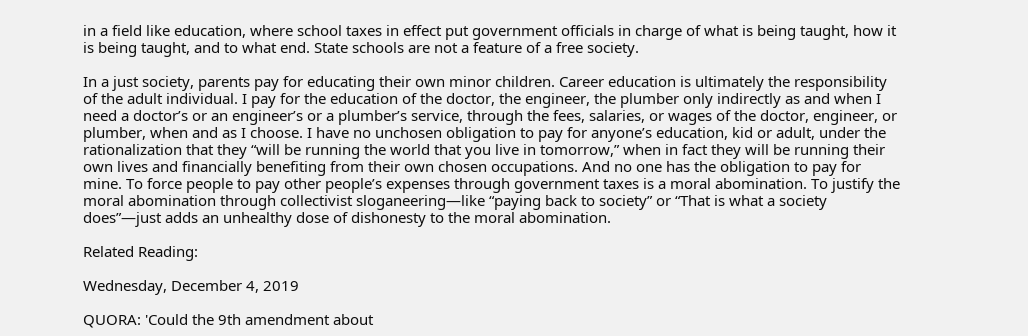in a field like education, where school taxes in effect put government officials in charge of what is being taught, how it is being taught, and to what end. State schools are not a feature of a free society.

In a just society, parents pay for educating their own minor children. Career education is ultimately the responsibility of the adult individual. I pay for the education of the doctor, the engineer, the plumber only indirectly as and when I need a doctor’s or an engineer’s or a plumber’s service, through the fees, salaries, or wages of the doctor, engineer, or plumber, when and as I choose. I have no unchosen obligation to pay for anyone’s education, kid or adult, under the rationalization that they “will be running the world that you live in tomorrow,” when in fact they will be running their own lives and financially benefiting from their own chosen occupations. And no one has the obligation to pay for mine. To force people to pay other people’s expenses through government taxes is a moral abomination. To justify the moral abomination through collectivist sloganeering—like “paying back to society” or “That is what a society does”—just adds an unhealthy dose of dishonesty to the moral abomination.

Related Reading:

Wednesday, December 4, 2019

QUORA: 'Could the 9th amendment about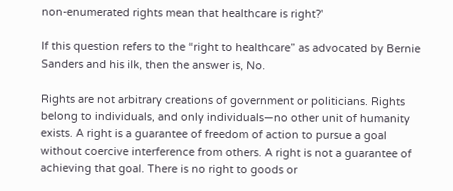non-enumerated rights mean that healthcare is right?'

If this question refers to the “right to healthcare” as advocated by Bernie Sanders and his ilk, then the answer is, No.

Rights are not arbitrary creations of government or politicians. Rights belong to individuals, and only individuals—no other unit of humanity exists. A right is a guarantee of freedom of action to pursue a goal without coercive interference from others. A right is not a guarantee of achieving that goal. There is no right to goods or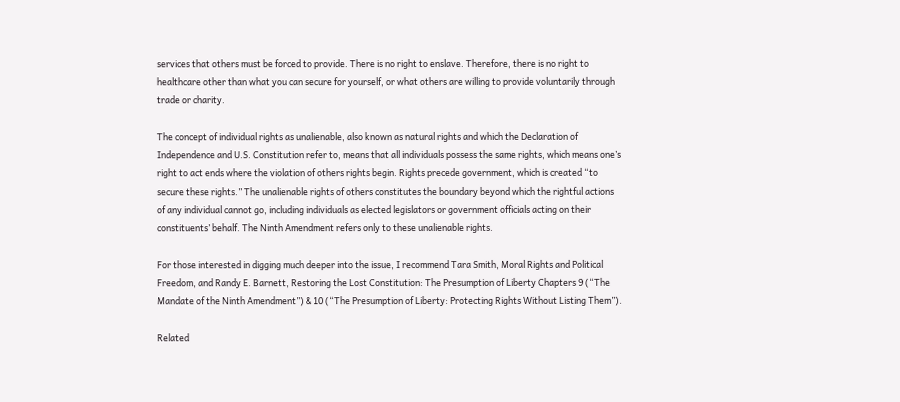services that others must be forced to provide. There is no right to enslave. Therefore, there is no right to healthcare other than what you can secure for yourself, or what others are willing to provide voluntarily through trade or charity.

The concept of individual rights as unalienable, also known as natural rights and which the Declaration of Independence and U.S. Constitution refer to, means that all individuals possess the same rights, which means one’s right to act ends where the violation of others rights begin. Rights precede government, which is created “to secure these rights.” The unalienable rights of others constitutes the boundary beyond which the rightful actions of any individual cannot go, including individuals as elected legislators or government officials acting on their constituents’ behalf. The Ninth Amendment refers only to these unalienable rights.

For those interested in digging much deeper into the issue, I recommend Tara Smith, Moral Rights and Political Freedom, and Randy E. Barnett, Restoring the Lost Constitution: The Presumption of Liberty Chapters 9 (“The Mandate of the Ninth Amendment”) & 10 (“The Presumption of Liberty: Protecting Rights Without Listing Them”).

Related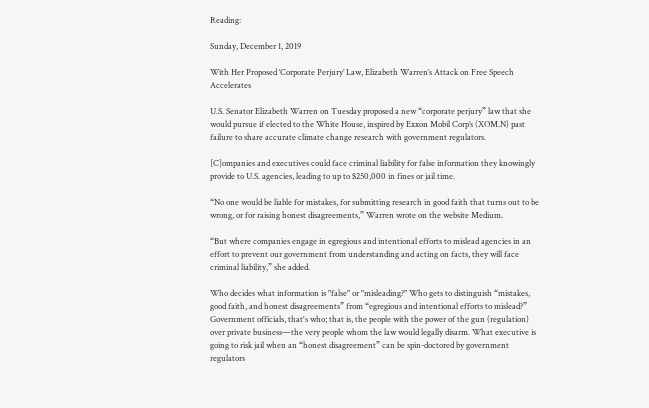Reading:

Sunday, December 1, 2019

With Her Proposed ‘Corporate Perjury’ Law, Elizabeth Warren’s Attack on Free Speech Accelerates

U.S. Senator Elizabeth Warren on Tuesday proposed a new “corporate perjury” law that she would pursue if elected to the White House, inspired by Exxon Mobil Corp’s (XOM.N) past failure to share accurate climate change research with government regulators.

[C]ompanies and executives could face criminal liability for false information they knowingly provide to U.S. agencies, leading to up to $250,000 in fines or jail time.

“No one would be liable for mistakes, for submitting research in good faith that turns out to be wrong, or for raising honest disagreements,” Warren wrote on the website Medium.

“But where companies engage in egregious and intentional efforts to mislead agencies in an effort to prevent our government from understanding and acting on facts, they will face criminal liability,” she added.

Who decides what information is "false" or "misleading?" Who gets to distinguish “mistakes, good faith, and honest disagreements” from “egregious and intentional efforts to mislead?” Government officials, that's who; that is, the people with the power of the gun (regulation) over private business—the very people whom the law would legally disarm. What executive is going to risk jail when an “honest disagreement” can be spin-doctored by government regulators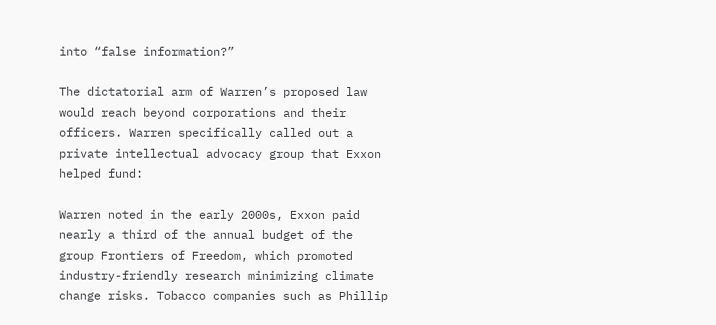into “false information?”

The dictatorial arm of Warren’s proposed law would reach beyond corporations and their officers. Warren specifically called out a private intellectual advocacy group that Exxon helped fund:

Warren noted in the early 2000s, Exxon paid nearly a third of the annual budget of the group Frontiers of Freedom, which promoted industry-friendly research minimizing climate change risks. Tobacco companies such as Phillip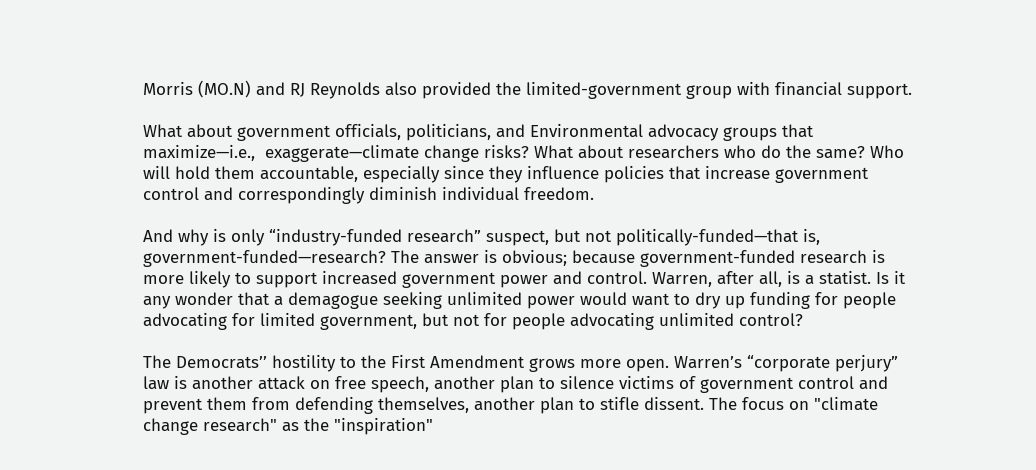Morris (MO.N) and RJ Reynolds also provided the limited-government group with financial support.

What about government officials, politicians, and Environmental advocacy groups that maximize—i.e.,  exaggerate—climate change risks? What about researchers who do the same? Who will hold them accountable, especially since they influence policies that increase government control and correspondingly diminish individual freedom.

And why is only “industry-funded research” suspect, but not politically-funded—that is, government-funded—research? The answer is obvious; because government-funded research is more likely to support increased government power and control. Warren, after all, is a statist. Is it any wonder that a demagogue seeking unlimited power would want to dry up funding for people advocating for limited government, but not for people advocating unlimited control?

The Democrats’’ hostility to the First Amendment grows more open. Warren’s “corporate perjury” law is another attack on free speech, another plan to silence victims of government control and prevent them from defending themselves, another plan to stifle dissent. The focus on "climate change research" as the "inspiration"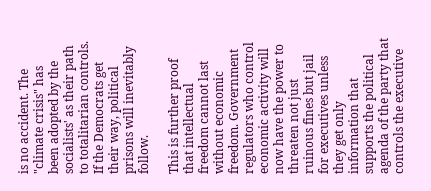is no accident. The "climate crisis" has been adopted by the socialists' as their path to totalitarian controls. If the Democrats get their way, political prisons will inevitably follow.

This is further proof that intellectual freedom cannot last without economic freedom. Government regulators who control economic activity will now have the power to threaten not just ruinous fines but jail for executives unless they get only information that supports the political agenda of the party that controls the executive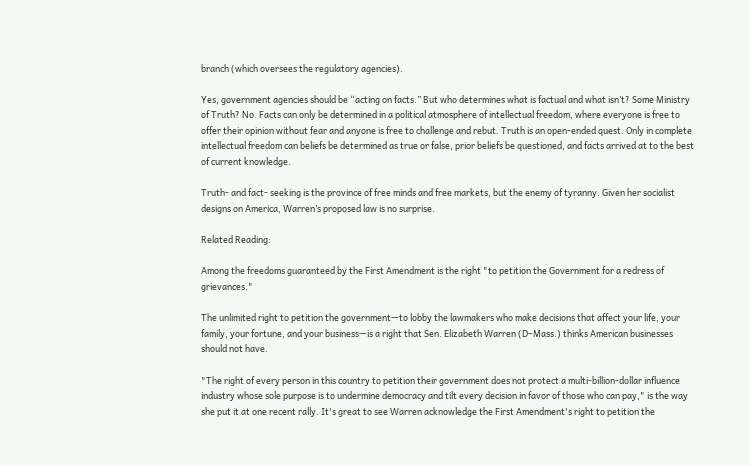branch (which oversees the regulatory agencies).

Yes, government agencies should be “acting on facts.” But who determines what is factual and what isn’t? Some Ministry of Truth? No. Facts can only be determined in a political atmosphere of intellectual freedom, where everyone is free to offer their opinion without fear and anyone is free to challenge and rebut. Truth is an open-ended quest. Only in complete intellectual freedom can beliefs be determined as true or false, prior beliefs be questioned, and facts arrived at to the best of current knowledge.

Truth- and fact- seeking is the province of free minds and free markets, but the enemy of tyranny. Given her socialist designs on America, Warren’s proposed law is no surprise.

Related Reading:

Among the freedoms guaranteed by the First Amendment is the right "to petition the Government for a redress of grievances."

The unlimited right to petition the government—to lobby the lawmakers who make decisions that affect your life, your family, your fortune, and your business—is a right that Sen. Elizabeth Warren (D–Mass.) thinks American businesses should not have.

"The right of every person in this country to petition their government does not protect a multi-billion-dollar influence industry whose sole purpose is to undermine democracy and tilt every decision in favor of those who can pay," is the way she put it at one recent rally. It's great to see Warren acknowledge the First Amendment's right to petition the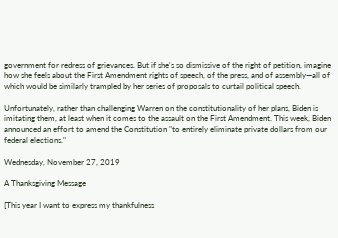government for redress of grievances. But if she's so dismissive of the right of petition, imagine how she feels about the First Amendment rights of speech, of the press, and of assembly—all of which would be similarly trampled by her series of proposals to curtail political speech.

Unfortunately, rather than challenging Warren on the constitutionality of her plans, Biden is imitating them, at least when it comes to the assault on the First Amendment. This week, Biden announced an effort to amend the Constitution "to entirely eliminate private dollars from our federal elections."

Wednesday, November 27, 2019

A Thanksgiving Message

[This year I want to express my thankfulness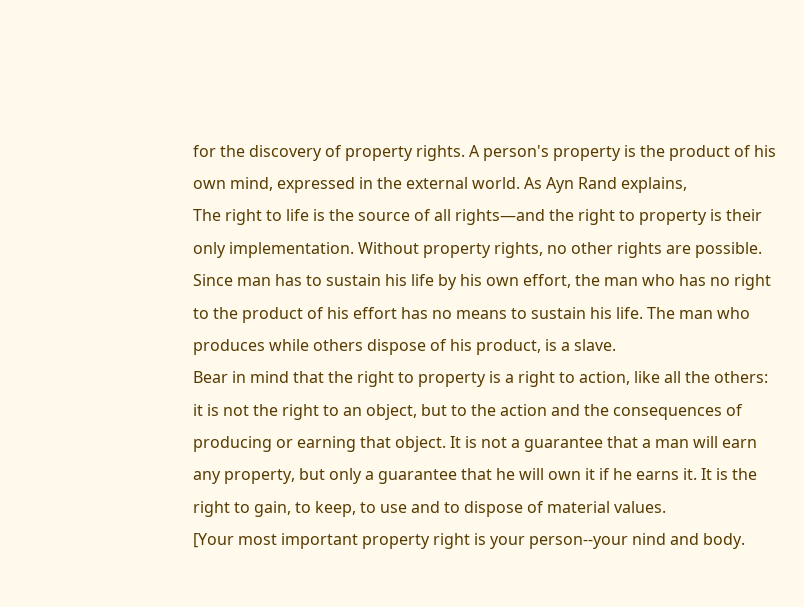for the discovery of property rights. A person's property is the product of his own mind, expressed in the external world. As Ayn Rand explains,
The right to life is the source of all rights—and the right to property is their only implementation. Without property rights, no other rights are possible. Since man has to sustain his life by his own effort, the man who has no right to the product of his effort has no means to sustain his life. The man who produces while others dispose of his product, is a slave.
Bear in mind that the right to property is a right to action, like all the others: it is not the right to an object, but to the action and the consequences of producing or earning that object. It is not a guarantee that a man will earn any property, but only a guarantee that he will own it if he earns it. It is the right to gain, to keep, to use and to dispose of material values.
[Your most important property right is your person--your nind and body.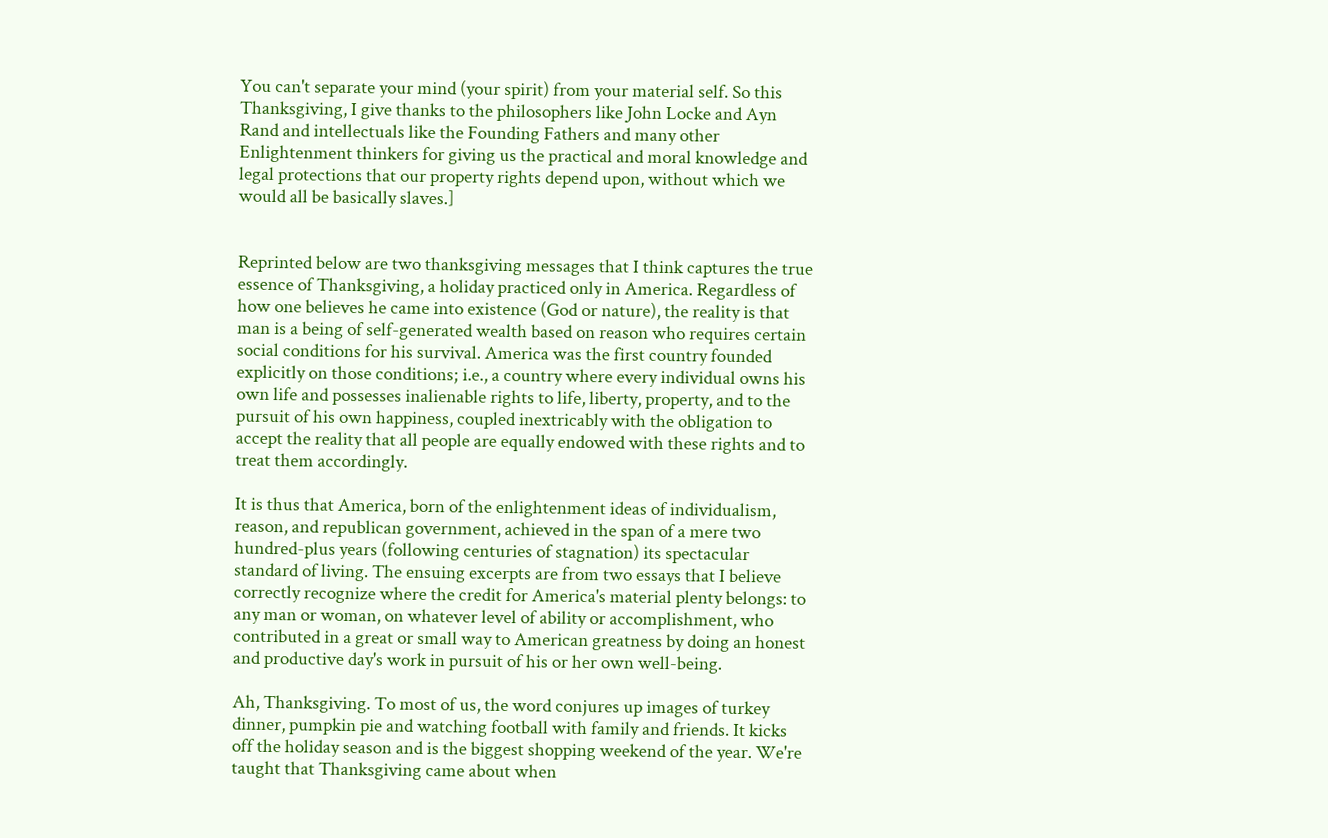You can't separate your mind (your spirit) from your material self. So this Thanksgiving, I give thanks to the philosophers like John Locke and Ayn Rand and intellectuals like the Founding Fathers and many other Enlightenment thinkers for giving us the practical and moral knowledge and legal protections that our property rights depend upon, without which we would all be basically slaves.]


Reprinted below are two thanksgiving messages that I think captures the true essence of Thanksgiving, a holiday practiced only in America. Regardless of how one believes he came into existence (God or nature), the reality is that man is a being of self-generated wealth based on reason who requires certain social conditions for his survival. America was the first country founded explicitly on those conditions; i.e., a country where every individual owns his own life and possesses inalienable rights to life, liberty, property, and to the pursuit of his own happiness, coupled inextricably with the obligation to accept the reality that all people are equally endowed with these rights and to treat them accordingly.

It is thus that America, born of the enlightenment ideas of individualism, reason, and republican government, achieved in the span of a mere two hundred-plus years (following centuries of stagnation) its spectacular standard of living. The ensuing excerpts are from two essays that I believe correctly recognize where the credit for America's material plenty belongs: to any man or woman, on whatever level of ability or accomplishment, who contributed in a great or small way to American greatness by doing an honest and productive day's work in pursuit of his or her own well-being.

Ah, Thanksgiving. To most of us, the word conjures up images of turkey dinner, pumpkin pie and watching football with family and friends. It kicks off the holiday season and is the biggest shopping weekend of the year. We're taught that Thanksgiving came about when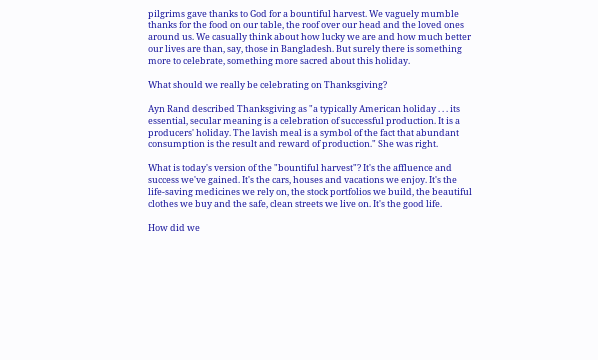pilgrims gave thanks to God for a bountiful harvest. We vaguely mumble thanks for the food on our table, the roof over our head and the loved ones around us. We casually think about how lucky we are and how much better our lives are than, say, those in Bangladesh. But surely there is something more to celebrate, something more sacred about this holiday.

What should we really be celebrating on Thanksgiving?

Ayn Rand described Thanksgiving as "a typically American holiday . . . its essential, secular meaning is a celebration of successful production. It is a producers' holiday. The lavish meal is a symbol of the fact that abundant consumption is the result and reward of production." She was right.

What is today's version of the "bountiful harvest"? It's the affluence and success we've gained. It's the cars, houses and vacations we enjoy. It's the life-saving medicines we rely on, the stock portfolios we build, the beautiful clothes we buy and the safe, clean streets we live on. It's the good life.

How did we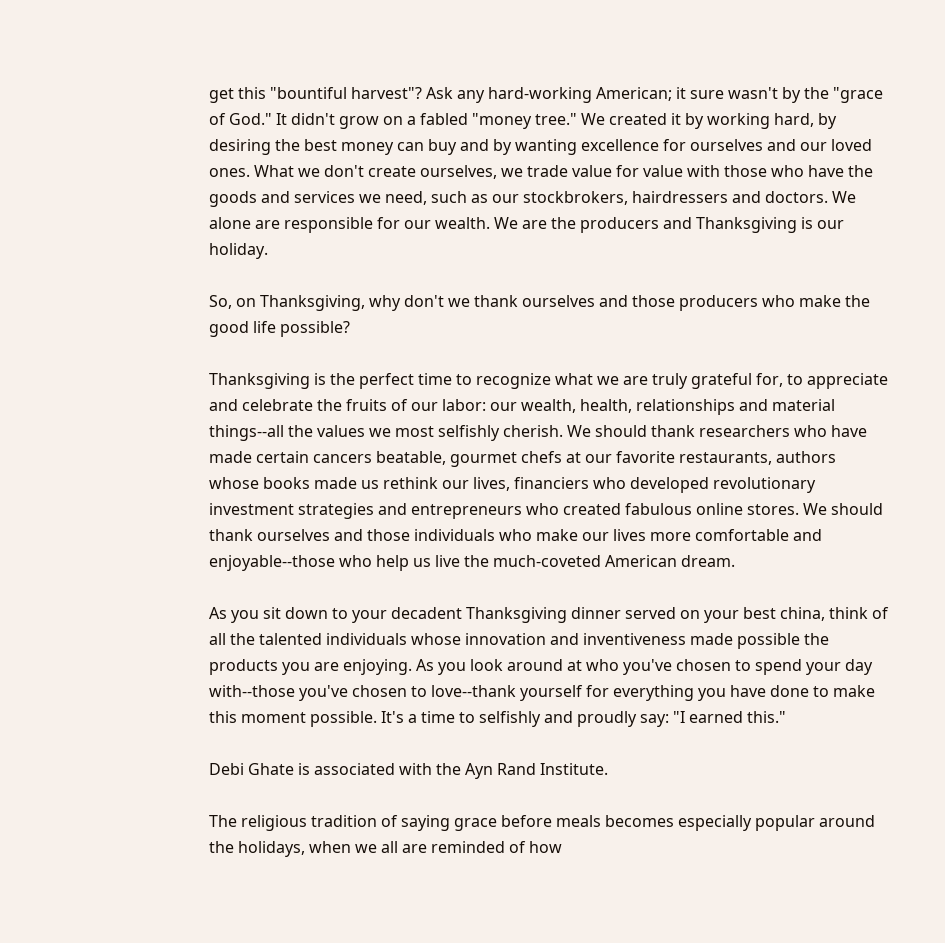get this "bountiful harvest"? Ask any hard-working American; it sure wasn't by the "grace of God." It didn't grow on a fabled "money tree." We created it by working hard, by desiring the best money can buy and by wanting excellence for ourselves and our loved ones. What we don't create ourselves, we trade value for value with those who have the goods and services we need, such as our stockbrokers, hairdressers and doctors. We alone are responsible for our wealth. We are the producers and Thanksgiving is our holiday.

So, on Thanksgiving, why don't we thank ourselves and those producers who make the good life possible?

Thanksgiving is the perfect time to recognize what we are truly grateful for, to appreciate and celebrate the fruits of our labor: our wealth, health, relationships and material things--all the values we most selfishly cherish. We should thank researchers who have made certain cancers beatable, gourmet chefs at our favorite restaurants, authors whose books made us rethink our lives, financiers who developed revolutionary investment strategies and entrepreneurs who created fabulous online stores. We should thank ourselves and those individuals who make our lives more comfortable and enjoyable--those who help us live the much-coveted American dream.

As you sit down to your decadent Thanksgiving dinner served on your best china, think of all the talented individuals whose innovation and inventiveness made possible the products you are enjoying. As you look around at who you've chosen to spend your day with--those you've chosen to love--thank yourself for everything you have done to make this moment possible. It's a time to selfishly and proudly say: "I earned this."

Debi Ghate is associated with the Ayn Rand Institute.

The religious tradition of saying grace before meals becomes especially popular around the holidays, when we all are reminded of how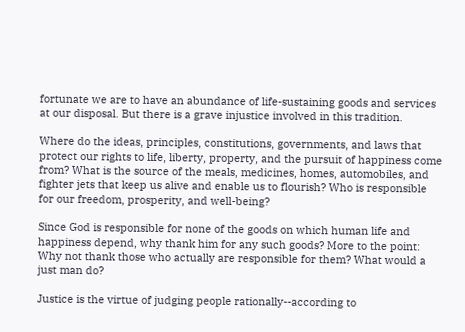fortunate we are to have an abundance of life-sustaining goods and services at our disposal. But there is a grave injustice involved in this tradition.

Where do the ideas, principles, constitutions, governments, and laws that protect our rights to life, liberty, property, and the pursuit of happiness come from? What is the source of the meals, medicines, homes, automobiles, and fighter jets that keep us alive and enable us to flourish? Who is responsible for our freedom, prosperity, and well-being?

Since God is responsible for none of the goods on which human life and happiness depend, why thank him for any such goods? More to the point: Why not thank those who actually are responsible for them? What would a just man do?

Justice is the virtue of judging people rationally--according to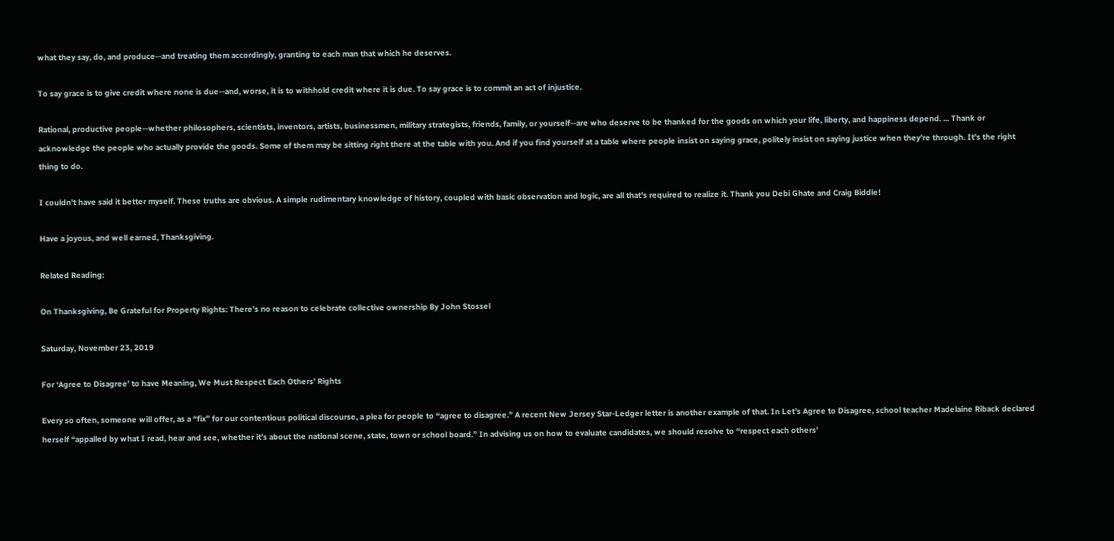what they say, do, and produce--and treating them accordingly, granting to each man that which he deserves.

To say grace is to give credit where none is due--and, worse, it is to withhold credit where it is due. To say grace is to commit an act of injustice.

Rational, productive people--whether philosophers, scientists, inventors, artists, businessmen, military strategists, friends, family, or yourself--are who deserve to be thanked for the goods on which your life, liberty, and happiness depend. ... Thank or acknowledge the people who actually provide the goods. Some of them may be sitting right there at the table with you. And if you find yourself at a table where people insist on saying grace, politely insist on saying justice when they're through. It's the right thing to do.

I couldn't have said it better myself. These truths are obvious. A simple rudimentary knowledge of history, coupled with basic observation and logic, are all that's required to realize it. Thank you Debi Ghate and Craig Biddle!

Have a joyous, and well earned, Thanksgiving.

Related Reading:

On Thanksgiving, Be Grateful for Property Rights: There’s no reason to celebrate collective ownership By John Stossel

Saturday, November 23, 2019

For ‘Agree to Disagree’ to have Meaning, We Must Respect Each Others’ Rights

Every so often, someone will offer, as a “fix” for our contentious political discourse, a plea for people to “agree to disagree.” A recent New Jersey Star-Ledger letter is another example of that. In Let’s Agree to Disagree, school teacher Madelaine Riback declared herself “appalled by what I read, hear and see, whether it’s about the national scene, state, town or school board.” In advising us on how to evaluate candidates, we should resolve to “respect each others’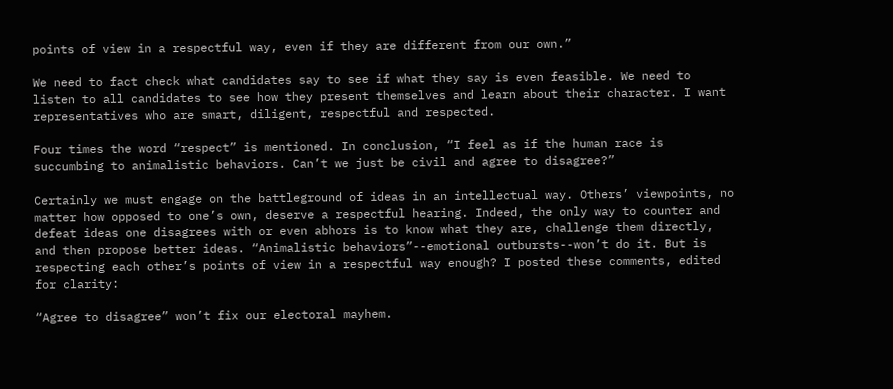points of view in a respectful way, even if they are different from our own.”

We need to fact check what candidates say to see if what they say is even feasible. We need to listen to all candidates to see how they present themselves and learn about their character. I want representatives who are smart, diligent, respectful and respected.

Four times the word “respect” is mentioned. In conclusion, “I feel as if the human race is succumbing to animalistic behaviors. Can’t we just be civil and agree to disagree?”

Certainly we must engage on the battleground of ideas in an intellectual way. Others’ viewpoints, no matter how opposed to one’s own, deserve a respectful hearing. Indeed, the only way to counter and defeat ideas one disagrees with or even abhors is to know what they are, challenge them directly, and then propose better ideas. “Animalistic behaviors”--emotional outbursts--won’t do it. But is respecting each other’s points of view in a respectful way enough? I posted these comments, edited for clarity:

“Agree to disagree” won’t fix our electoral mayhem.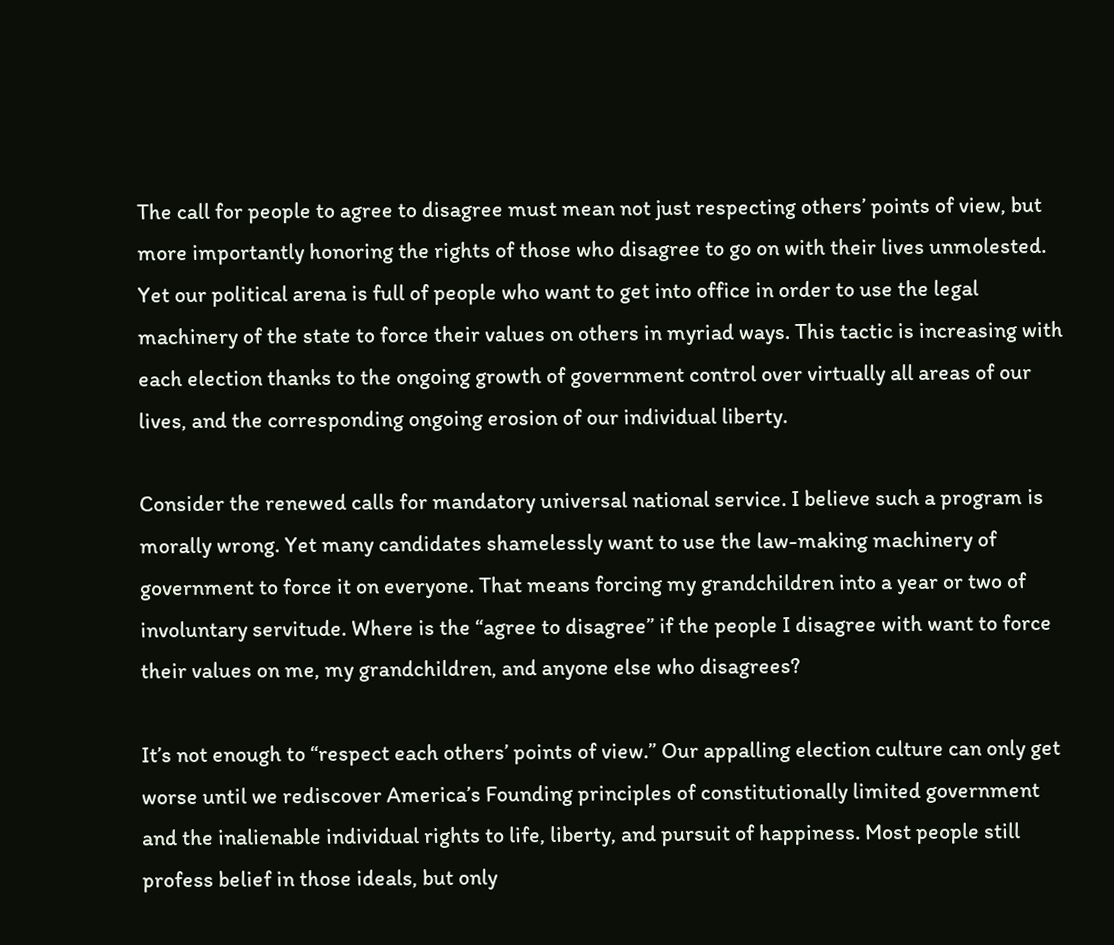The call for people to agree to disagree must mean not just respecting others’ points of view, but more importantly honoring the rights of those who disagree to go on with their lives unmolested. Yet our political arena is full of people who want to get into office in order to use the legal machinery of the state to force their values on others in myriad ways. This tactic is increasing with each election thanks to the ongoing growth of government control over virtually all areas of our lives, and the corresponding ongoing erosion of our individual liberty.

Consider the renewed calls for mandatory universal national service. I believe such a program is morally wrong. Yet many candidates shamelessly want to use the law-making machinery of government to force it on everyone. That means forcing my grandchildren into a year or two of involuntary servitude. Where is the “agree to disagree” if the people I disagree with want to force their values on me, my grandchildren, and anyone else who disagrees?

It’s not enough to “respect each others’ points of view.” Our appalling election culture can only get worse until we rediscover America’s Founding principles of constitutionally limited government and the inalienable individual rights to life, liberty, and pursuit of happiness. Most people still profess belief in those ideals, but only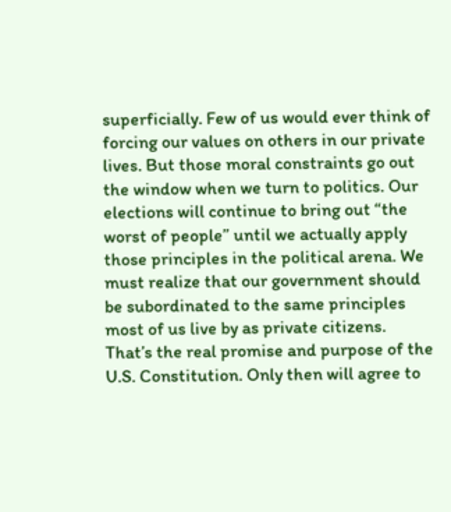superficially. Few of us would ever think of forcing our values on others in our private lives. But those moral constraints go out the window when we turn to politics. Our elections will continue to bring out “the worst of people” until we actually apply those principles in the political arena. We must realize that our government should be subordinated to the same principles most of us live by as private citizens. That’s the real promise and purpose of the U.S. Constitution. Only then will agree to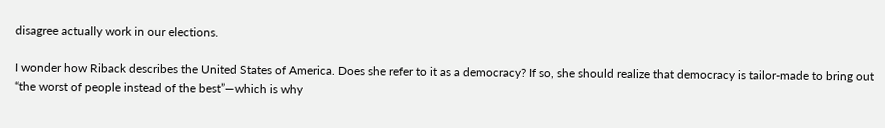disagree actually work in our elections.

I wonder how Riback describes the United States of America. Does she refer to it as a democracy? If so, she should realize that democracy is tailor-made to bring out “the worst of people instead of the best”—which is why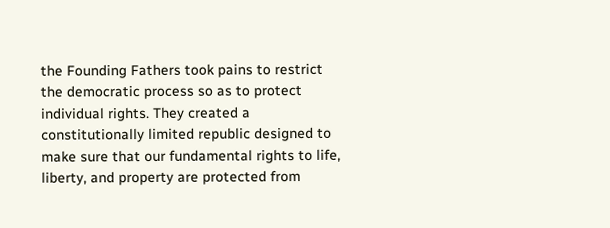the Founding Fathers took pains to restrict the democratic process so as to protect individual rights. They created a constitutionally limited republic designed to make sure that our fundamental rights to life, liberty, and property are protected from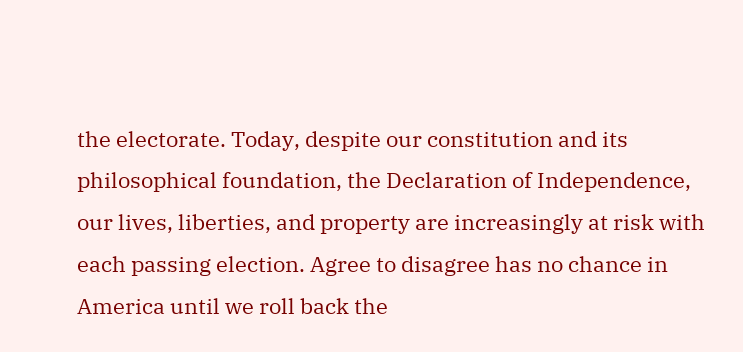the electorate. Today, despite our constitution and its philosophical foundation, the Declaration of Independence, our lives, liberties, and property are increasingly at risk with each passing election. Agree to disagree has no chance in America until we roll back the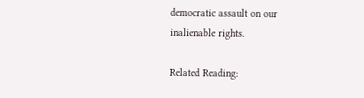democratic assault on our inalienable rights.

Related Reading: